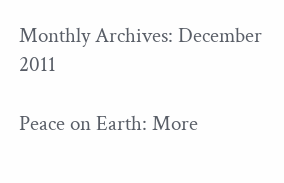Monthly Archives: December 2011

Peace on Earth: More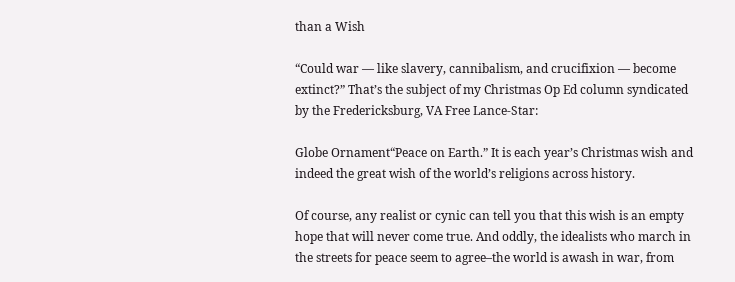than a Wish

“Could war — like slavery, cannibalism, and crucifixion — become extinct?” That’s the subject of my Christmas Op Ed column syndicated by the Fredericksburg, VA Free Lance-Star:

Globe Ornament“Peace on Earth.” It is each year’s Christmas wish and indeed the great wish of the world’s religions across history.

Of course, any realist or cynic can tell you that this wish is an empty hope that will never come true. And oddly, the idealists who march in the streets for peace seem to agree–the world is awash in war, from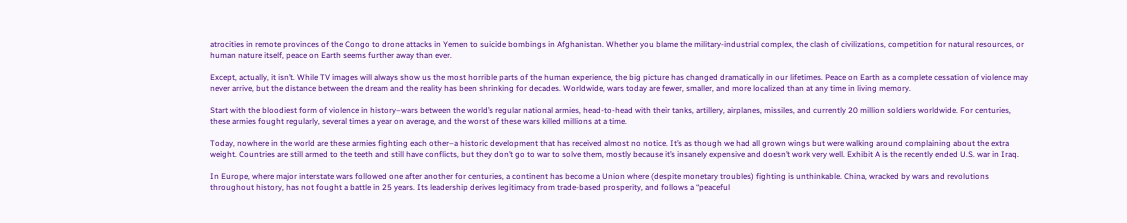atrocities in remote provinces of the Congo to drone attacks in Yemen to suicide bombings in Afghanistan. Whether you blame the military-industrial complex, the clash of civilizations, competition for natural resources, or human nature itself, peace on Earth seems further away than ever.

Except, actually, it isn’t. While TV images will always show us the most horrible parts of the human experience, the big picture has changed dramatically in our lifetimes. Peace on Earth as a complete cessation of violence may never arrive, but the distance between the dream and the reality has been shrinking for decades. Worldwide, wars today are fewer, smaller, and more localized than at any time in living memory.

Start with the bloodiest form of violence in history–wars between the world’s regular national armies, head-to-head with their tanks, artillery, airplanes, missiles, and currently 20 million soldiers worldwide. For centuries, these armies fought regularly, several times a year on average, and the worst of these wars killed millions at a time.

Today, nowhere in the world are these armies fighting each other–a historic development that has received almost no notice. It’s as though we had all grown wings but were walking around complaining about the extra weight. Countries are still armed to the teeth and still have conflicts, but they don’t go to war to solve them, mostly because it’s insanely expensive and doesn’t work very well. Exhibit A is the recently ended U.S. war in Iraq.

In Europe, where major interstate wars followed one after another for centuries, a continent has become a Union where (despite monetary troubles) fighting is unthinkable. China, wracked by wars and revolutions throughout history, has not fought a battle in 25 years. Its leadership derives legitimacy from trade-based prosperity, and follows a “peaceful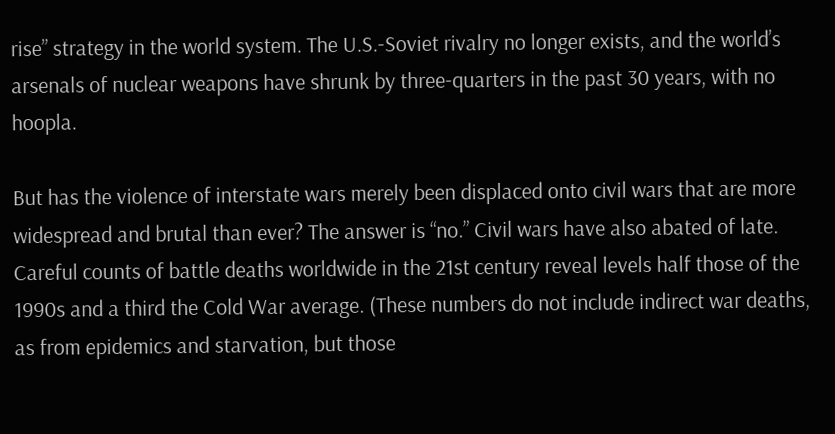rise” strategy in the world system. The U.S.-Soviet rivalry no longer exists, and the world’s arsenals of nuclear weapons have shrunk by three-quarters in the past 30 years, with no hoopla.

But has the violence of interstate wars merely been displaced onto civil wars that are more widespread and brutal than ever? The answer is “no.” Civil wars have also abated of late. Careful counts of battle deaths worldwide in the 21st century reveal levels half those of the 1990s and a third the Cold War average. (These numbers do not include indirect war deaths, as from epidemics and starvation, but those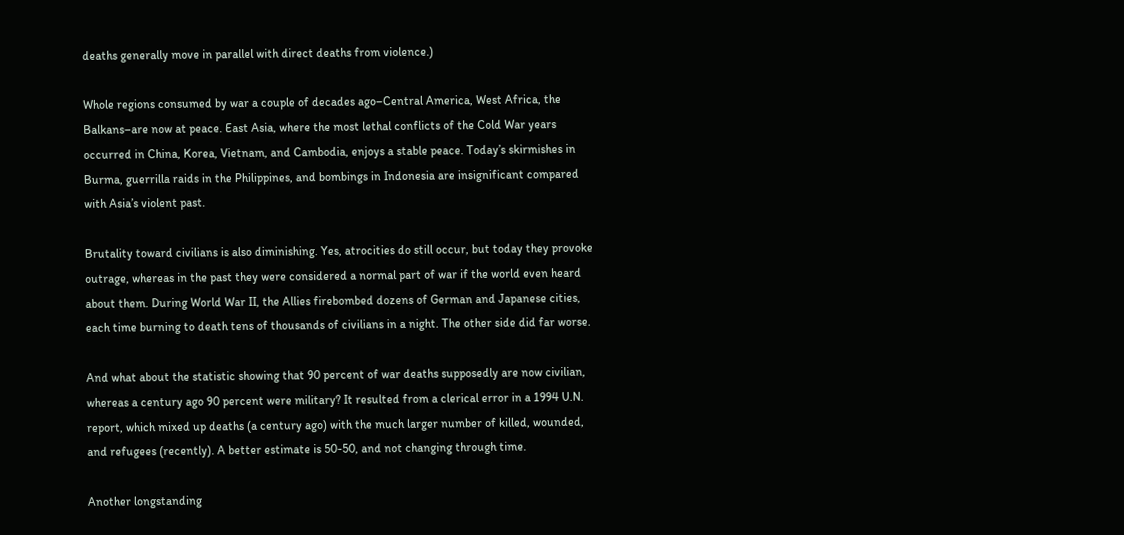deaths generally move in parallel with direct deaths from violence.)

Whole regions consumed by war a couple of decades ago–Central America, West Africa, the Balkans–are now at peace. East Asia, where the most lethal conflicts of the Cold War years occurred in China, Korea, Vietnam, and Cambodia, enjoys a stable peace. Today’s skirmishes in Burma, guerrilla raids in the Philippines, and bombings in Indonesia are insignificant compared with Asia’s violent past.

Brutality toward civilians is also diminishing. Yes, atrocities do still occur, but today they provoke outrage, whereas in the past they were considered a normal part of war if the world even heard about them. During World War II, the Allies firebombed dozens of German and Japanese cities, each time burning to death tens of thousands of civilians in a night. The other side did far worse.

And what about the statistic showing that 90 percent of war deaths supposedly are now civilian, whereas a century ago 90 percent were military? It resulted from a clerical error in a 1994 U.N. report, which mixed up deaths (a century ago) with the much larger number of killed, wounded, and refugees (recently). A better estimate is 50-50, and not changing through time.

Another longstanding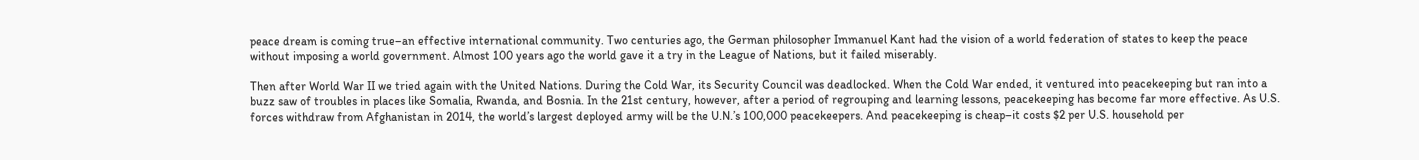peace dream is coming true–an effective international community. Two centuries ago, the German philosopher Immanuel Kant had the vision of a world federation of states to keep the peace without imposing a world government. Almost 100 years ago the world gave it a try in the League of Nations, but it failed miserably.

Then after World War II we tried again with the United Nations. During the Cold War, its Security Council was deadlocked. When the Cold War ended, it ventured into peacekeeping but ran into a buzz saw of troubles in places like Somalia, Rwanda, and Bosnia. In the 21st century, however, after a period of regrouping and learning lessons, peacekeeping has become far more effective. As U.S. forces withdraw from Afghanistan in 2014, the world’s largest deployed army will be the U.N.’s 100,000 peacekeepers. And peacekeeping is cheap–it costs $2 per U.S. household per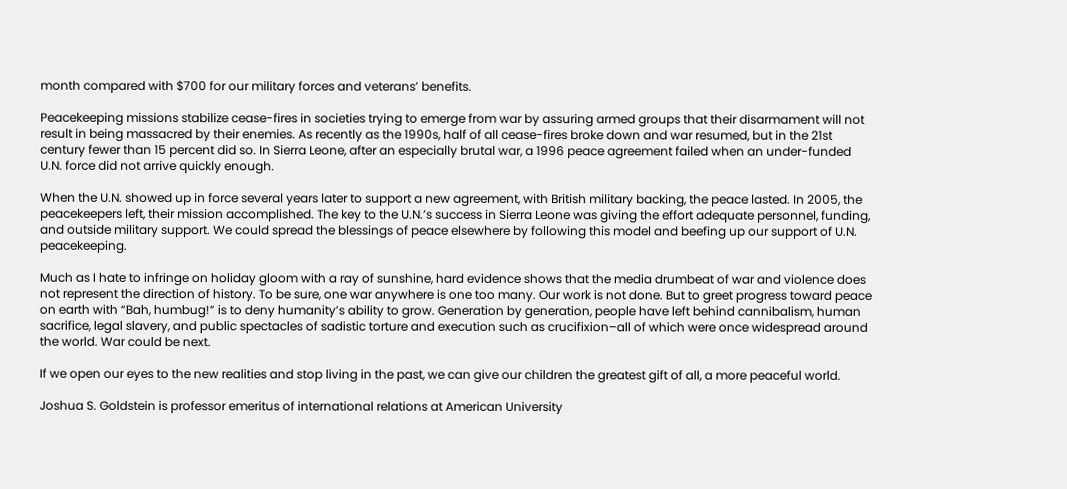month compared with $700 for our military forces and veterans’ benefits.

Peacekeeping missions stabilize cease-fires in societies trying to emerge from war by assuring armed groups that their disarmament will not result in being massacred by their enemies. As recently as the 1990s, half of all cease-fires broke down and war resumed, but in the 21st century fewer than 15 percent did so. In Sierra Leone, after an especially brutal war, a 1996 peace agreement failed when an under-funded U.N. force did not arrive quickly enough.

When the U.N. showed up in force several years later to support a new agreement, with British military backing, the peace lasted. In 2005, the peacekeepers left, their mission accomplished. The key to the U.N.’s success in Sierra Leone was giving the effort adequate personnel, funding, and outside military support. We could spread the blessings of peace elsewhere by following this model and beefing up our support of U.N. peacekeeping.

Much as I hate to infringe on holiday gloom with a ray of sunshine, hard evidence shows that the media drumbeat of war and violence does not represent the direction of history. To be sure, one war anywhere is one too many. Our work is not done. But to greet progress toward peace on earth with “Bah, humbug!” is to deny humanity’s ability to grow. Generation by generation, people have left behind cannibalism, human sacrifice, legal slavery, and public spectacles of sadistic torture and execution such as crucifixion–all of which were once widespread around the world. War could be next.

If we open our eyes to the new realities and stop living in the past, we can give our children the greatest gift of all, a more peaceful world.

Joshua S. Goldstein is professor emeritus of international relations at American University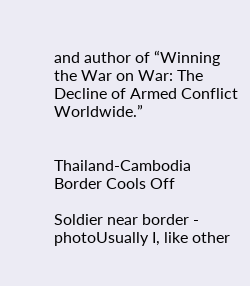and author of “Winning the War on War: The Decline of Armed Conflict Worldwide.”


Thailand-Cambodia Border Cools Off

Soldier near border - photoUsually I, like other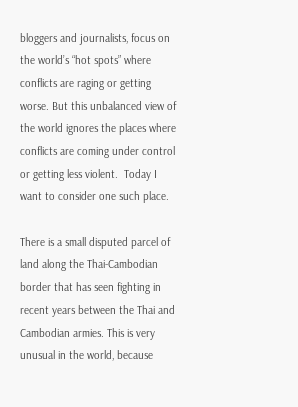bloggers and journalists, focus on the world’s “hot spots” where conflicts are raging or getting worse. But this unbalanced view of the world ignores the places where conflicts are coming under control or getting less violent.  Today I want to consider one such place.

There is a small disputed parcel of land along the Thai-Cambodian border that has seen fighting in recent years between the Thai and Cambodian armies. This is very unusual in the world, because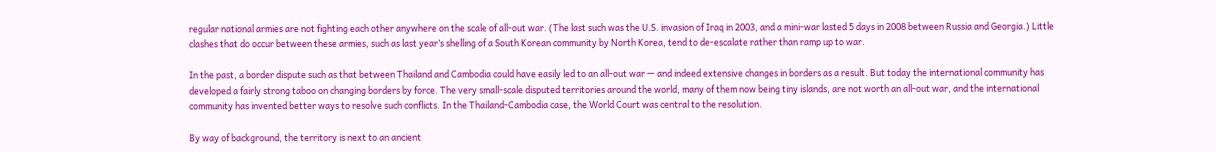regular national armies are not fighting each other anywhere on the scale of all-out war. (The last such was the U.S. invasion of Iraq in 2003, and a mini-war lasted 5 days in 2008 between Russia and Georgia.) Little clashes that do occur between these armies, such as last year’s shelling of a South Korean community by North Korea, tend to de-escalate rather than ramp up to war.

In the past, a border dispute such as that between Thailand and Cambodia could have easily led to an all-out war — and indeed extensive changes in borders as a result. But today the international community has developed a fairly strong taboo on changing borders by force. The very small-scale disputed territories around the world, many of them now being tiny islands, are not worth an all-out war, and the international community has invented better ways to resolve such conflicts. In the Thailand-Cambodia case, the World Court was central to the resolution.

By way of background, the territory is next to an ancient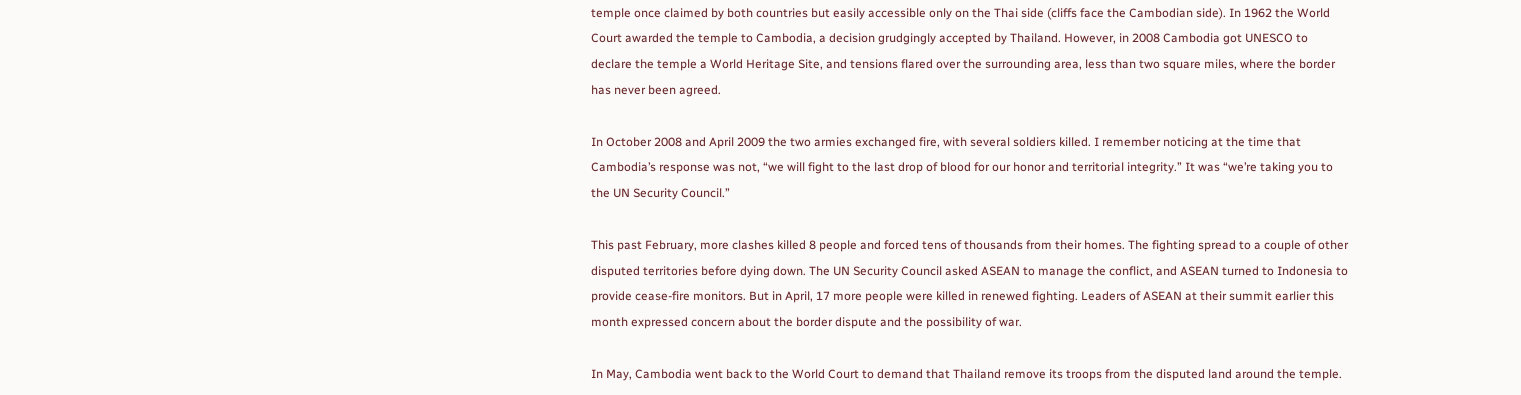temple once claimed by both countries but easily accessible only on the Thai side (cliffs face the Cambodian side). In 1962 the World Court awarded the temple to Cambodia, a decision grudgingly accepted by Thailand. However, in 2008 Cambodia got UNESCO to declare the temple a World Heritage Site, and tensions flared over the surrounding area, less than two square miles, where the border has never been agreed.

In October 2008 and April 2009 the two armies exchanged fire, with several soldiers killed. I remember noticing at the time that Cambodia’s response was not, “we will fight to the last drop of blood for our honor and territorial integrity.” It was “we’re taking you to the UN Security Council.”

This past February, more clashes killed 8 people and forced tens of thousands from their homes. The fighting spread to a couple of other disputed territories before dying down. The UN Security Council asked ASEAN to manage the conflict, and ASEAN turned to Indonesia to provide cease-fire monitors. But in April, 17 more people were killed in renewed fighting. Leaders of ASEAN at their summit earlier this month expressed concern about the border dispute and the possibility of war.

In May, Cambodia went back to the World Court to demand that Thailand remove its troops from the disputed land around the temple.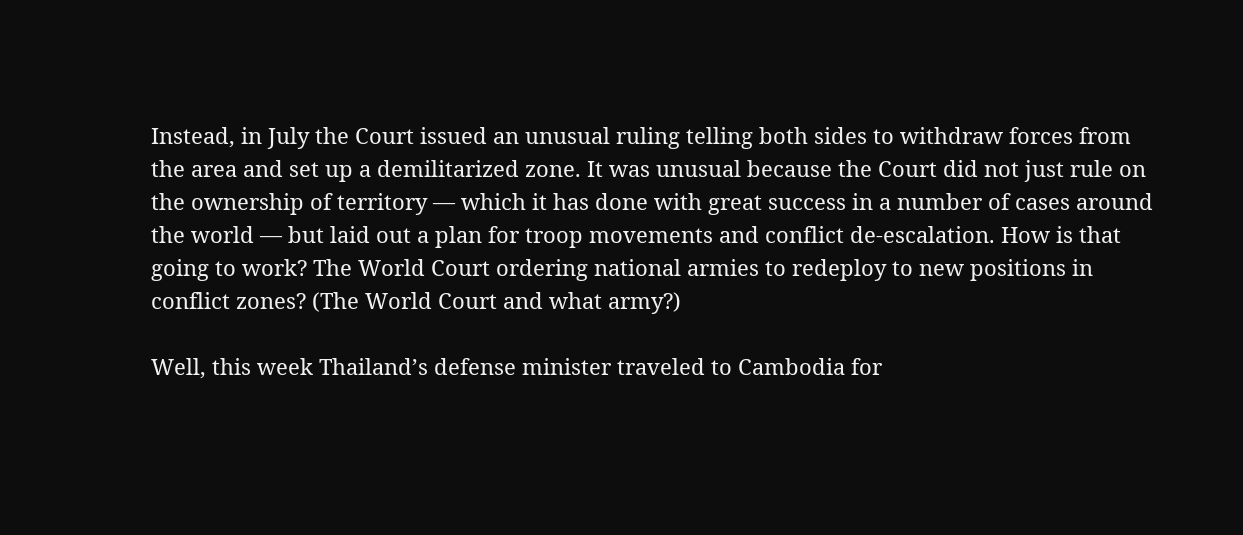Instead, in July the Court issued an unusual ruling telling both sides to withdraw forces from the area and set up a demilitarized zone. It was unusual because the Court did not just rule on the ownership of territory — which it has done with great success in a number of cases around the world — but laid out a plan for troop movements and conflict de-escalation. How is that going to work? The World Court ordering national armies to redeploy to new positions in conflict zones? (The World Court and what army?)

Well, this week Thailand’s defense minister traveled to Cambodia for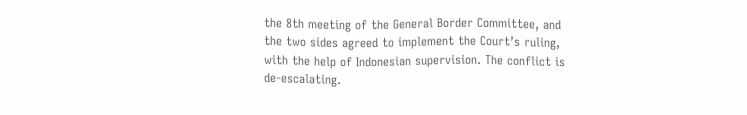the 8th meeting of the General Border Committee, and the two sides agreed to implement the Court’s ruling, with the help of Indonesian supervision. The conflict is de-escalating.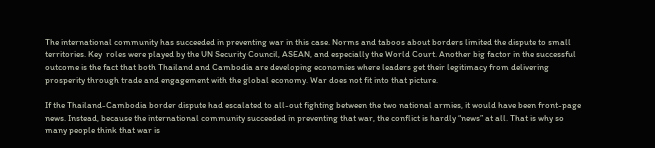The international community has succeeded in preventing war in this case. Norms and taboos about borders limited the dispute to small territories. Key  roles were played by the UN Security Council, ASEAN, and especially the World Court. Another big factor in the successful outcome is the fact that both Thailand and Cambodia are developing economies where leaders get their legitimacy from delivering prosperity through trade and engagement with the global economy. War does not fit into that picture.

If the Thailand-Cambodia border dispute had escalated to all-out fighting between the two national armies, it would have been front-page news. Instead, because the international community succeeded in preventing that war, the conflict is hardly “news” at all. That is why so many people think that war is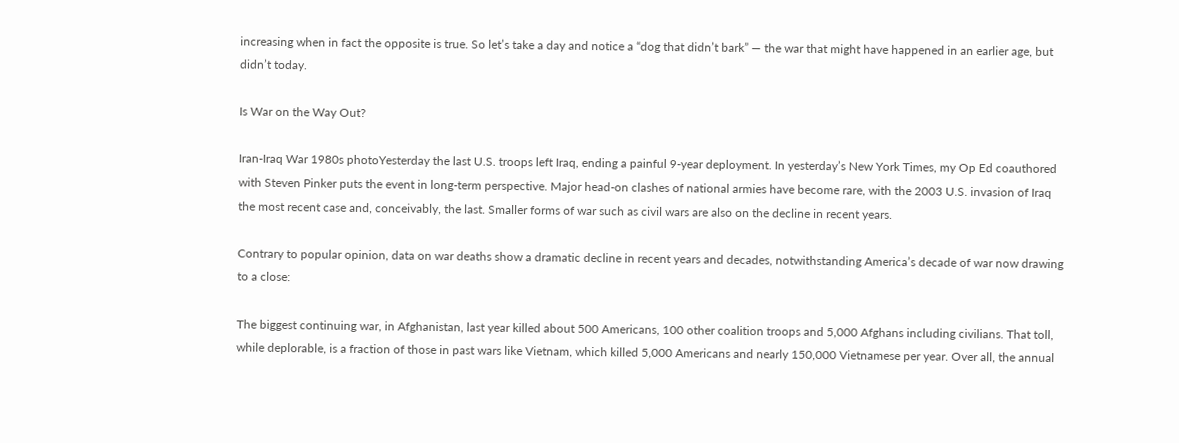increasing when in fact the opposite is true. So let’s take a day and notice a “dog that didn’t bark” — the war that might have happened in an earlier age, but didn’t today.

Is War on the Way Out?

Iran-Iraq War 1980s photoYesterday the last U.S. troops left Iraq, ending a painful 9-year deployment. In yesterday’s New York Times, my Op Ed coauthored with Steven Pinker puts the event in long-term perspective. Major head-on clashes of national armies have become rare, with the 2003 U.S. invasion of Iraq the most recent case and, conceivably, the last. Smaller forms of war such as civil wars are also on the decline in recent years.

Contrary to popular opinion, data on war deaths show a dramatic decline in recent years and decades, notwithstanding America’s decade of war now drawing to a close:

The biggest continuing war, in Afghanistan, last year killed about 500 Americans, 100 other coalition troops and 5,000 Afghans including civilians. That toll, while deplorable, is a fraction of those in past wars like Vietnam, which killed 5,000 Americans and nearly 150,000 Vietnamese per year. Over all, the annual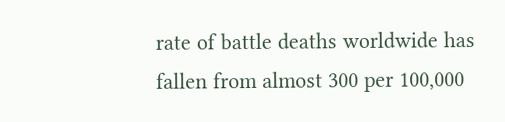rate of battle deaths worldwide has fallen from almost 300 per 100,000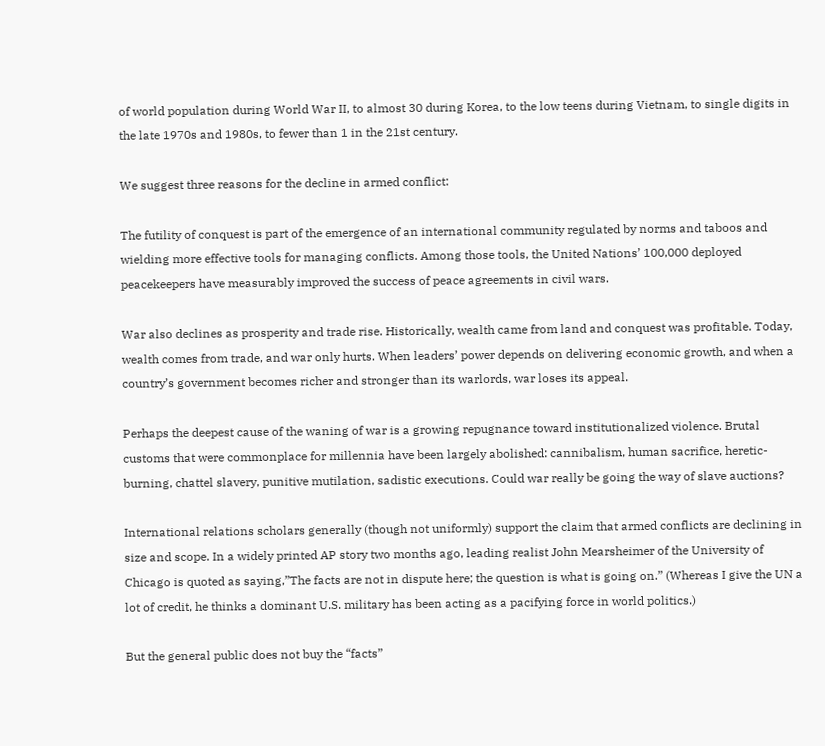of world population during World War II, to almost 30 during Korea, to the low teens during Vietnam, to single digits in the late 1970s and 1980s, to fewer than 1 in the 21st century.

We suggest three reasons for the decline in armed conflict:

The futility of conquest is part of the emergence of an international community regulated by norms and taboos and wielding more effective tools for managing conflicts. Among those tools, the United Nations’ 100,000 deployed peacekeepers have measurably improved the success of peace agreements in civil wars.

War also declines as prosperity and trade rise. Historically, wealth came from land and conquest was profitable. Today, wealth comes from trade, and war only hurts. When leaders’ power depends on delivering economic growth, and when a country’s government becomes richer and stronger than its warlords, war loses its appeal.

Perhaps the deepest cause of the waning of war is a growing repugnance toward institutionalized violence. Brutal customs that were commonplace for millennia have been largely abolished: cannibalism, human sacrifice, heretic-burning, chattel slavery, punitive mutilation, sadistic executions. Could war really be going the way of slave auctions?

International relations scholars generally (though not uniformly) support the claim that armed conflicts are declining in size and scope. In a widely printed AP story two months ago, leading realist John Mearsheimer of the University of Chicago is quoted as saying,”The facts are not in dispute here; the question is what is going on.” (Whereas I give the UN a lot of credit, he thinks a dominant U.S. military has been acting as a pacifying force in world politics.)

But the general public does not buy the “facts”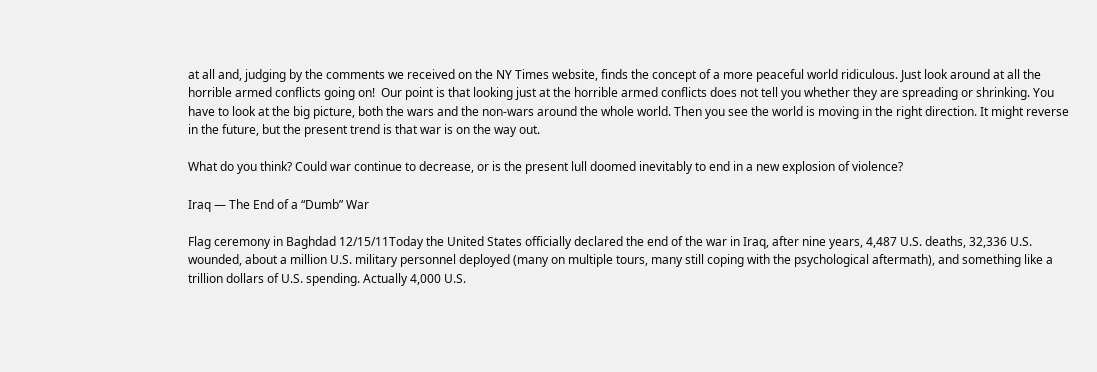at all and, judging by the comments we received on the NY Times website, finds the concept of a more peaceful world ridiculous. Just look around at all the horrible armed conflicts going on!  Our point is that looking just at the horrible armed conflicts does not tell you whether they are spreading or shrinking. You have to look at the big picture, both the wars and the non-wars around the whole world. Then you see the world is moving in the right direction. It might reverse in the future, but the present trend is that war is on the way out.

What do you think? Could war continue to decrease, or is the present lull doomed inevitably to end in a new explosion of violence?

Iraq — The End of a “Dumb” War

Flag ceremony in Baghdad 12/15/11Today the United States officially declared the end of the war in Iraq, after nine years, 4,487 U.S. deaths, 32,336 U.S. wounded, about a million U.S. military personnel deployed (many on multiple tours, many still coping with the psychological aftermath), and something like a trillion dollars of U.S. spending. Actually 4,000 U.S.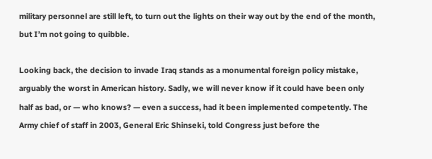military personnel are still left, to turn out the lights on their way out by the end of the month, but I’m not going to quibble.

Looking back, the decision to invade Iraq stands as a monumental foreign policy mistake, arguably the worst in American history. Sadly, we will never know if it could have been only half as bad, or — who knows? — even a success, had it been implemented competently. The Army chief of staff in 2003, General Eric Shinseki, told Congress just before the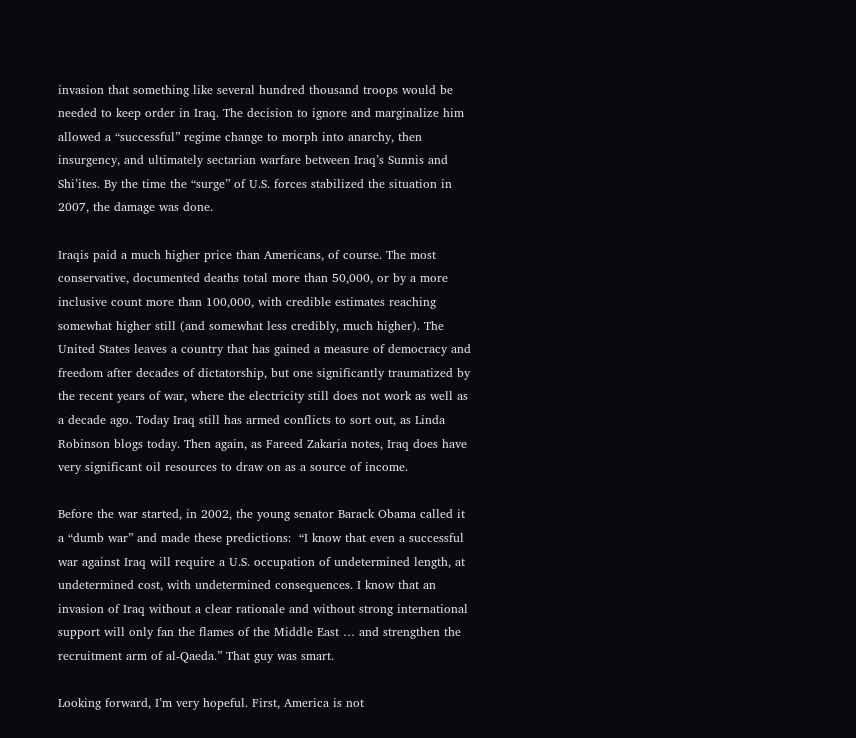invasion that something like several hundred thousand troops would be needed to keep order in Iraq. The decision to ignore and marginalize him allowed a “successful” regime change to morph into anarchy, then insurgency, and ultimately sectarian warfare between Iraq’s Sunnis and Shi’ites. By the time the “surge” of U.S. forces stabilized the situation in 2007, the damage was done.

Iraqis paid a much higher price than Americans, of course. The most conservative, documented deaths total more than 50,000, or by a more inclusive count more than 100,000, with credible estimates reaching somewhat higher still (and somewhat less credibly, much higher). The United States leaves a country that has gained a measure of democracy and freedom after decades of dictatorship, but one significantly traumatized by the recent years of war, where the electricity still does not work as well as a decade ago. Today Iraq still has armed conflicts to sort out, as Linda Robinson blogs today. Then again, as Fareed Zakaria notes, Iraq does have very significant oil resources to draw on as a source of income.

Before the war started, in 2002, the young senator Barack Obama called it a “dumb war” and made these predictions:  “I know that even a successful war against Iraq will require a U.S. occupation of undetermined length, at undetermined cost, with undetermined consequences. I know that an invasion of Iraq without a clear rationale and without strong international support will only fan the flames of the Middle East … and strengthen the recruitment arm of al-Qaeda.” That guy was smart.

Looking forward, I’m very hopeful. First, America is not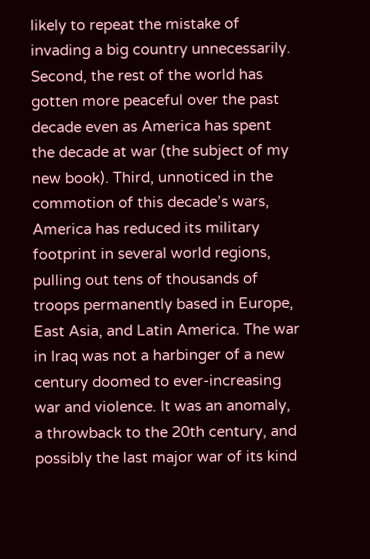likely to repeat the mistake of invading a big country unnecessarily. Second, the rest of the world has gotten more peaceful over the past decade even as America has spent the decade at war (the subject of my new book). Third, unnoticed in the commotion of this decade’s wars, America has reduced its military footprint in several world regions, pulling out tens of thousands of troops permanently based in Europe, East Asia, and Latin America. The war in Iraq was not a harbinger of a new century doomed to ever-increasing war and violence. It was an anomaly, a throwback to the 20th century, and possibly the last major war of its kind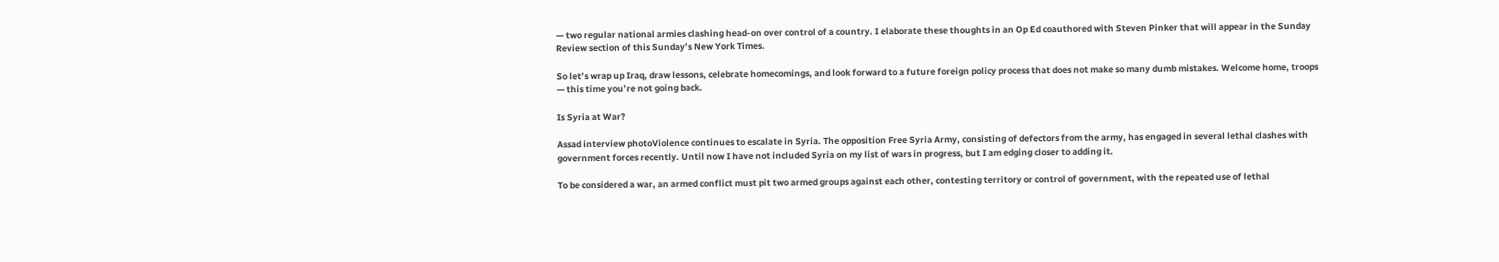— two regular national armies clashing head-on over control of a country. I elaborate these thoughts in an Op Ed coauthored with Steven Pinker that will appear in the Sunday Review section of this Sunday’s New York Times.

So let’s wrap up Iraq, draw lessons, celebrate homecomings, and look forward to a future foreign policy process that does not make so many dumb mistakes. Welcome home, troops — this time you’re not going back.

Is Syria at War?

Assad interview photoViolence continues to escalate in Syria. The opposition Free Syria Army, consisting of defectors from the army, has engaged in several lethal clashes with government forces recently. Until now I have not included Syria on my list of wars in progress, but I am edging closer to adding it.

To be considered a war, an armed conflict must pit two armed groups against each other, contesting territory or control of government, with the repeated use of lethal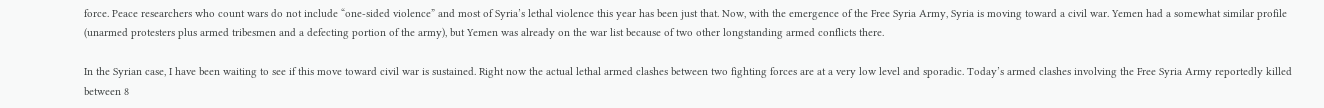force. Peace researchers who count wars do not include “one-sided violence” and most of Syria’s lethal violence this year has been just that. Now, with the emergence of the Free Syria Army, Syria is moving toward a civil war. Yemen had a somewhat similar profile (unarmed protesters plus armed tribesmen and a defecting portion of the army), but Yemen was already on the war list because of two other longstanding armed conflicts there.

In the Syrian case, I have been waiting to see if this move toward civil war is sustained. Right now the actual lethal armed clashes between two fighting forces are at a very low level and sporadic. Today’s armed clashes involving the Free Syria Army reportedly killed between 8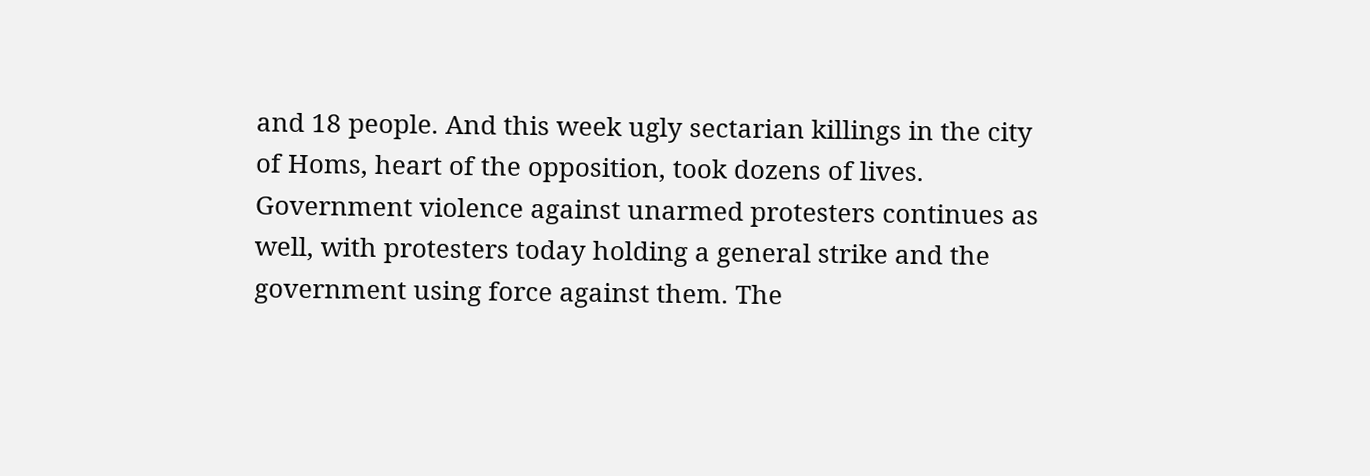and 18 people. And this week ugly sectarian killings in the city of Homs, heart of the opposition, took dozens of lives. Government violence against unarmed protesters continues as well, with protesters today holding a general strike and the government using force against them. The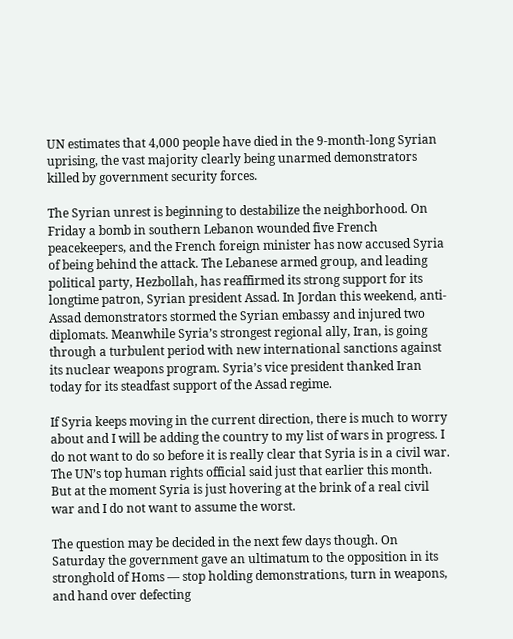UN estimates that 4,000 people have died in the 9-month-long Syrian uprising, the vast majority clearly being unarmed demonstrators killed by government security forces.

The Syrian unrest is beginning to destabilize the neighborhood. On Friday a bomb in southern Lebanon wounded five French peacekeepers, and the French foreign minister has now accused Syria of being behind the attack. The Lebanese armed group, and leading political party, Hezbollah, has reaffirmed its strong support for its longtime patron, Syrian president Assad. In Jordan this weekend, anti-Assad demonstrators stormed the Syrian embassy and injured two diplomats. Meanwhile Syria’s strongest regional ally, Iran, is going through a turbulent period with new international sanctions against its nuclear weapons program. Syria’s vice president thanked Iran today for its steadfast support of the Assad regime.

If Syria keeps moving in the current direction, there is much to worry about and I will be adding the country to my list of wars in progress. I do not want to do so before it is really clear that Syria is in a civil war. The UN’s top human rights official said just that earlier this month. But at the moment Syria is just hovering at the brink of a real civil war and I do not want to assume the worst.

The question may be decided in the next few days though. On Saturday the government gave an ultimatum to the opposition in its stronghold of Homs — stop holding demonstrations, turn in weapons, and hand over defecting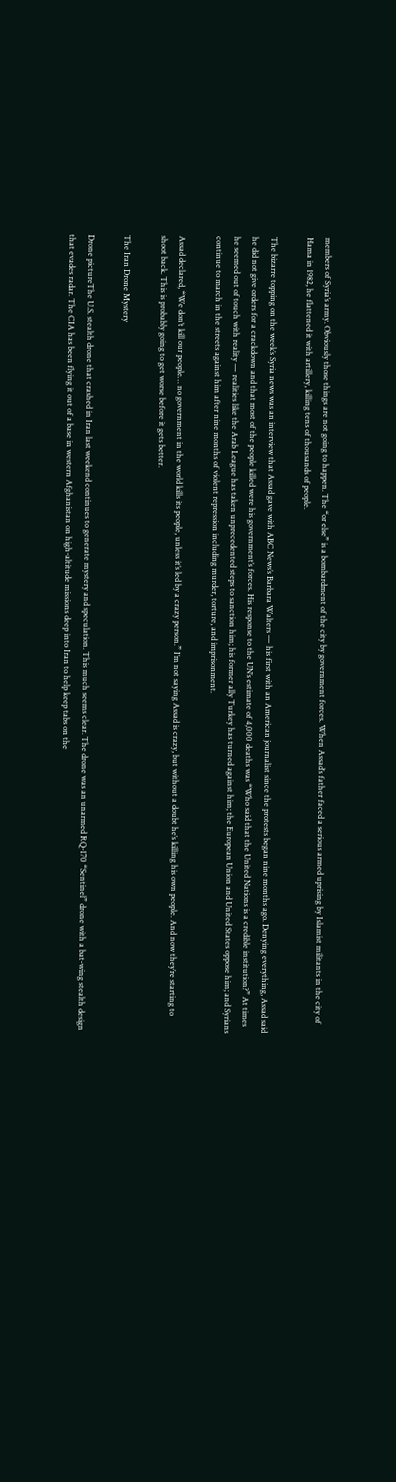members of Syria’s army. Obviously those things are not going to happen. The “or else” is a bombardment of the city by government forces. When Assad’s father faced a serious armed uprising by Islamist militants in the city of Hama in 1982, he flattened it with artillery, killing tens of thousands of people.

The bizarre topping on the week’s Syria news was an interview that Assad gave with ABC News’s Barbara Walters — his first with an American journalist since the protests began nine months ago. Denying everything, Assad said he did not give orders for a crackdown and that most of the people killed were his government’s forces. His response to the UN’s estimate of 4,000 deaths was “Who said that the United Nations is a credible institution?” At times he seemed out of touch with reality — realities like the Arab League has taken unprecedented steps to sanction him; his former ally Turkey has turned against him; the European Union and United States oppose him; and Syrians continue to march in the streets against him after nine months of violent repression including murder, torture, and imprisonment.

Assad declared, “We don’t kill our people… no government in the world kills its people, unless it’s led by a crazy person.” I’m not saying Assad is crazy, but without a doubt he’s killing his own people. And now they’re starting to shoot back. This is probably going to get worse before it gets better.

The Iran Drone Mystery

Drone pictureThe U.S. stealth drone that crashed in Iran last weekend continues to generate mystery and speculation. This much seems clear. The drone was an unarmed RQ-170 “Sentinel” drone with a bat-wing stealth design that evades radar. The CIA has been flying it out of a base in western Afghanistan on high-altitude missions deep into Iran to help keep tabs on the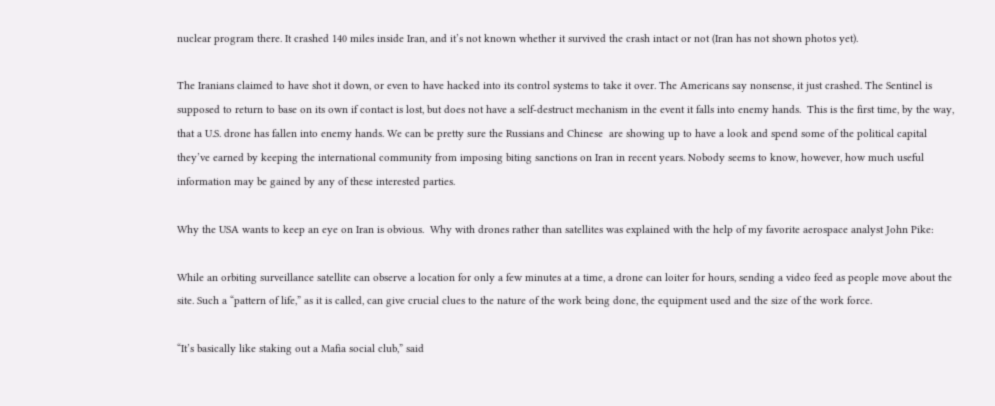nuclear program there. It crashed 140 miles inside Iran, and it’s not known whether it survived the crash intact or not (Iran has not shown photos yet).

The Iranians claimed to have shot it down, or even to have hacked into its control systems to take it over. The Americans say nonsense, it just crashed. The Sentinel is supposed to return to base on its own if contact is lost, but does not have a self-destruct mechanism in the event it falls into enemy hands.  This is the first time, by the way, that a U.S. drone has fallen into enemy hands. We can be pretty sure the Russians and Chinese  are showing up to have a look and spend some of the political capital they’ve earned by keeping the international community from imposing biting sanctions on Iran in recent years. Nobody seems to know, however, how much useful information may be gained by any of these interested parties.

Why the USA wants to keep an eye on Iran is obvious.  Why with drones rather than satellites was explained with the help of my favorite aerospace analyst John Pike:

While an orbiting surveillance satellite can observe a location for only a few minutes at a time, a drone can loiter for hours, sending a video feed as people move about the site. Such a “pattern of life,” as it is called, can give crucial clues to the nature of the work being done, the equipment used and the size of the work force.

“It’s basically like staking out a Mafia social club,” said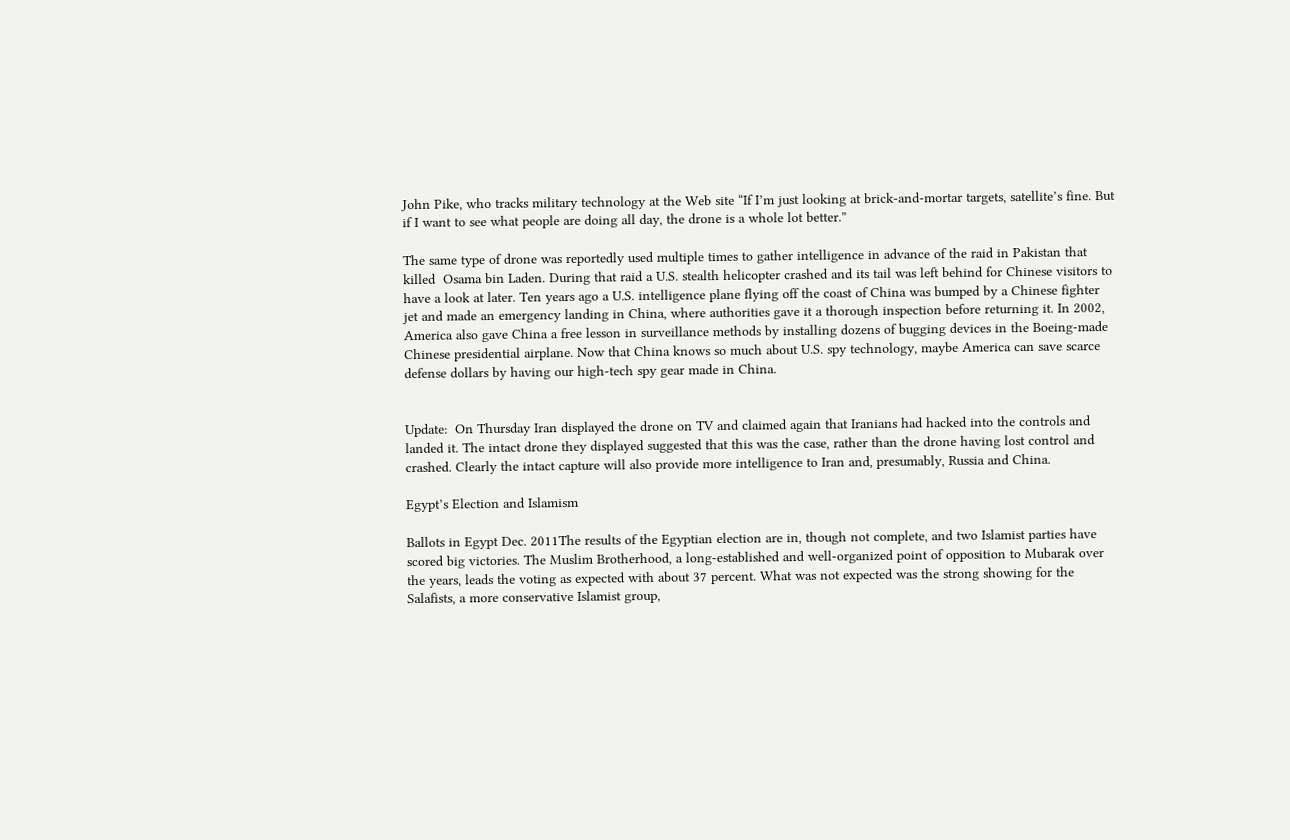John Pike, who tracks military technology at the Web site “If I’m just looking at brick-and-mortar targets, satellite’s fine. But if I want to see what people are doing all day, the drone is a whole lot better.”

The same type of drone was reportedly used multiple times to gather intelligence in advance of the raid in Pakistan that killed  Osama bin Laden. During that raid a U.S. stealth helicopter crashed and its tail was left behind for Chinese visitors to have a look at later. Ten years ago a U.S. intelligence plane flying off the coast of China was bumped by a Chinese fighter jet and made an emergency landing in China, where authorities gave it a thorough inspection before returning it. In 2002, America also gave China a free lesson in surveillance methods by installing dozens of bugging devices in the Boeing-made Chinese presidential airplane. Now that China knows so much about U.S. spy technology, maybe America can save scarce defense dollars by having our high-tech spy gear made in China.


Update:  On Thursday Iran displayed the drone on TV and claimed again that Iranians had hacked into the controls and landed it. The intact drone they displayed suggested that this was the case, rather than the drone having lost control and crashed. Clearly the intact capture will also provide more intelligence to Iran and, presumably, Russia and China.

Egypt’s Election and Islamism

Ballots in Egypt Dec. 2011The results of the Egyptian election are in, though not complete, and two Islamist parties have scored big victories. The Muslim Brotherhood, a long-established and well-organized point of opposition to Mubarak over the years, leads the voting as expected with about 37 percent. What was not expected was the strong showing for the Salafists, a more conservative Islamist group,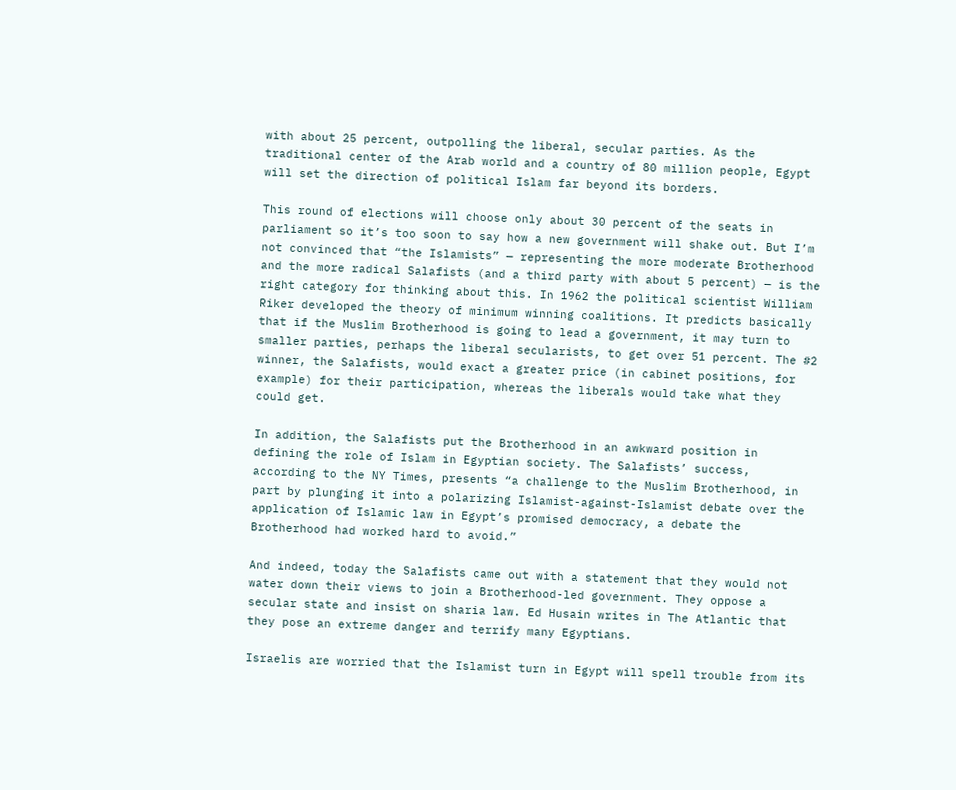with about 25 percent, outpolling the liberal, secular parties. As the traditional center of the Arab world and a country of 80 million people, Egypt will set the direction of political Islam far beyond its borders.

This round of elections will choose only about 30 percent of the seats in parliament so it’s too soon to say how a new government will shake out. But I’m not convinced that “the Islamists” — representing the more moderate Brotherhood and the more radical Salafists (and a third party with about 5 percent) — is the right category for thinking about this. In 1962 the political scientist William Riker developed the theory of minimum winning coalitions. It predicts basically that if the Muslim Brotherhood is going to lead a government, it may turn to smaller parties, perhaps the liberal secularists, to get over 51 percent. The #2 winner, the Salafists, would exact a greater price (in cabinet positions, for example) for their participation, whereas the liberals would take what they could get.

In addition, the Salafists put the Brotherhood in an awkward position in defining the role of Islam in Egyptian society. The Salafists’ success, according to the NY Times, presents “a challenge to the Muslim Brotherhood, in part by plunging it into a polarizing Islamist-against-Islamist debate over the application of Islamic law in Egypt’s promised democracy, a debate the Brotherhood had worked hard to avoid.”

And indeed, today the Salafists came out with a statement that they would not water down their views to join a Brotherhood-led government. They oppose a secular state and insist on sharia law. Ed Husain writes in The Atlantic that they pose an extreme danger and terrify many Egyptians.

Israelis are worried that the Islamist turn in Egypt will spell trouble from its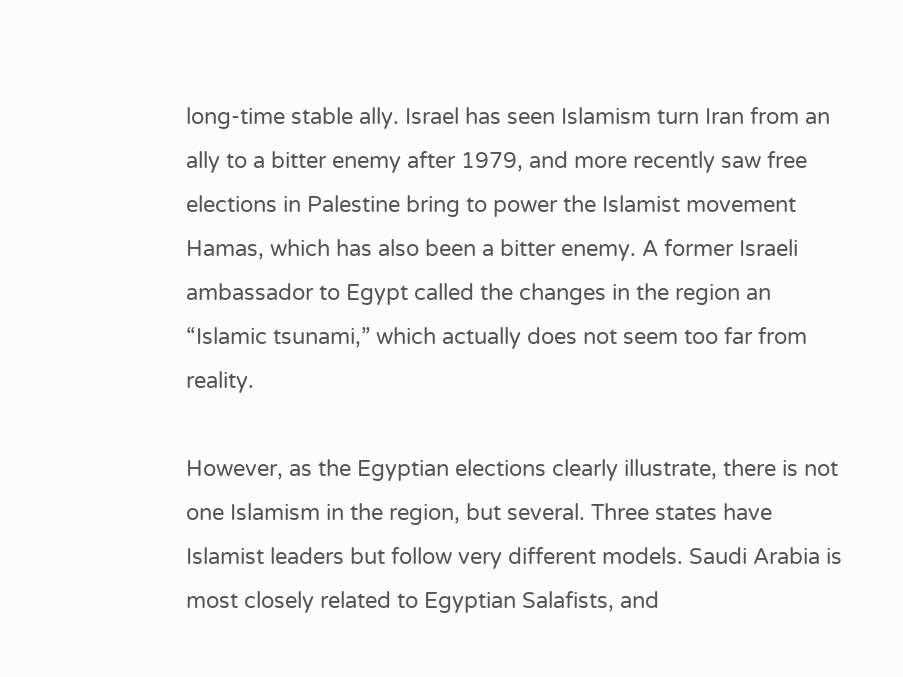long-time stable ally. Israel has seen Islamism turn Iran from an ally to a bitter enemy after 1979, and more recently saw free elections in Palestine bring to power the Islamist movement Hamas, which has also been a bitter enemy. A former Israeli ambassador to Egypt called the changes in the region an “Islamic tsunami,” which actually does not seem too far from reality.

However, as the Egyptian elections clearly illustrate, there is not one Islamism in the region, but several. Three states have Islamist leaders but follow very different models. Saudi Arabia is most closely related to Egyptian Salafists, and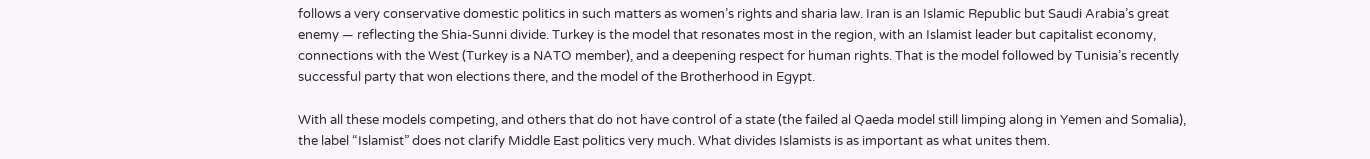follows a very conservative domestic politics in such matters as women’s rights and sharia law. Iran is an Islamic Republic but Saudi Arabia’s great enemy — reflecting the Shia-Sunni divide. Turkey is the model that resonates most in the region, with an Islamist leader but capitalist economy, connections with the West (Turkey is a NATO member), and a deepening respect for human rights. That is the model followed by Tunisia’s recently successful party that won elections there, and the model of the Brotherhood in Egypt.

With all these models competing, and others that do not have control of a state (the failed al Qaeda model still limping along in Yemen and Somalia), the label “Islamist” does not clarify Middle East politics very much. What divides Islamists is as important as what unites them.